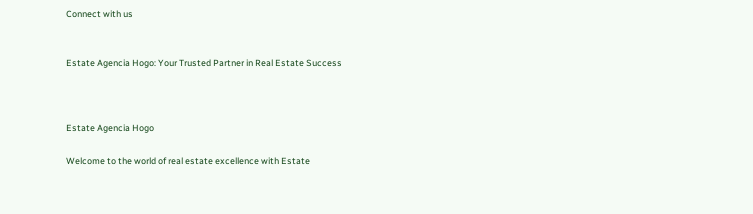Connect with us


Estate Agencia Hogo: Your Trusted Partner in Real Estate Success



Estate Agencia Hogo

Welcome to the world of real estate excellence with Estate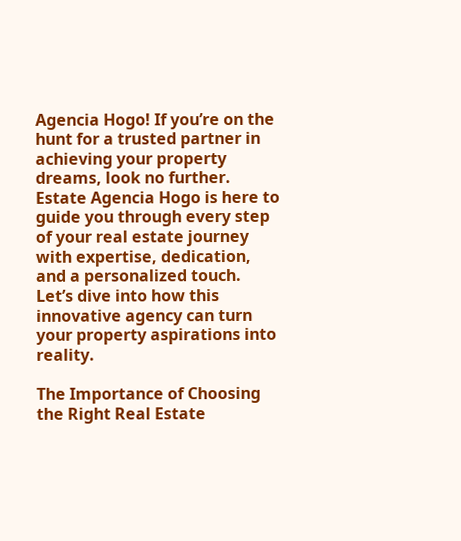Agencia Hogo! If you’re on the hunt for a trusted partner in achieving your property dreams, look no further. Estate Agencia Hogo is here to guide you through every step of your real estate journey with expertise, dedication, and a personalized touch. Let’s dive into how this innovative agency can turn your property aspirations into reality.

The Importance of Choosing the Right Real Estate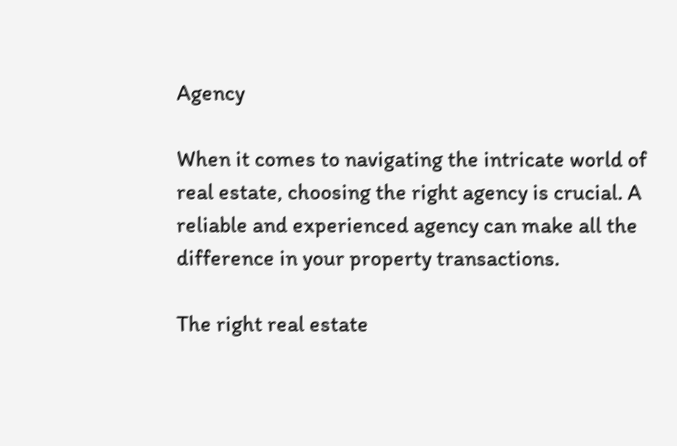Agency

When it comes to navigating the intricate world of real estate, choosing the right agency is crucial. A reliable and experienced agency can make all the difference in your property transactions.

The right real estate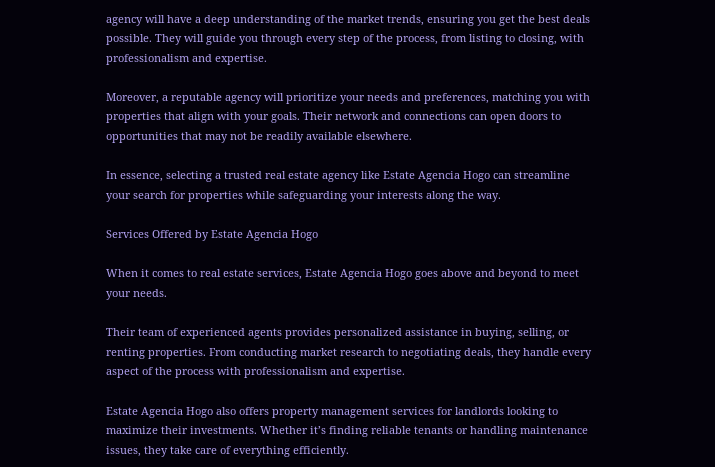agency will have a deep understanding of the market trends, ensuring you get the best deals possible. They will guide you through every step of the process, from listing to closing, with professionalism and expertise.

Moreover, a reputable agency will prioritize your needs and preferences, matching you with properties that align with your goals. Their network and connections can open doors to opportunities that may not be readily available elsewhere.

In essence, selecting a trusted real estate agency like Estate Agencia Hogo can streamline your search for properties while safeguarding your interests along the way.

Services Offered by Estate Agencia Hogo

When it comes to real estate services, Estate Agencia Hogo goes above and beyond to meet your needs.

Their team of experienced agents provides personalized assistance in buying, selling, or renting properties. From conducting market research to negotiating deals, they handle every aspect of the process with professionalism and expertise.

Estate Agencia Hogo also offers property management services for landlords looking to maximize their investments. Whether it’s finding reliable tenants or handling maintenance issues, they take care of everything efficiently.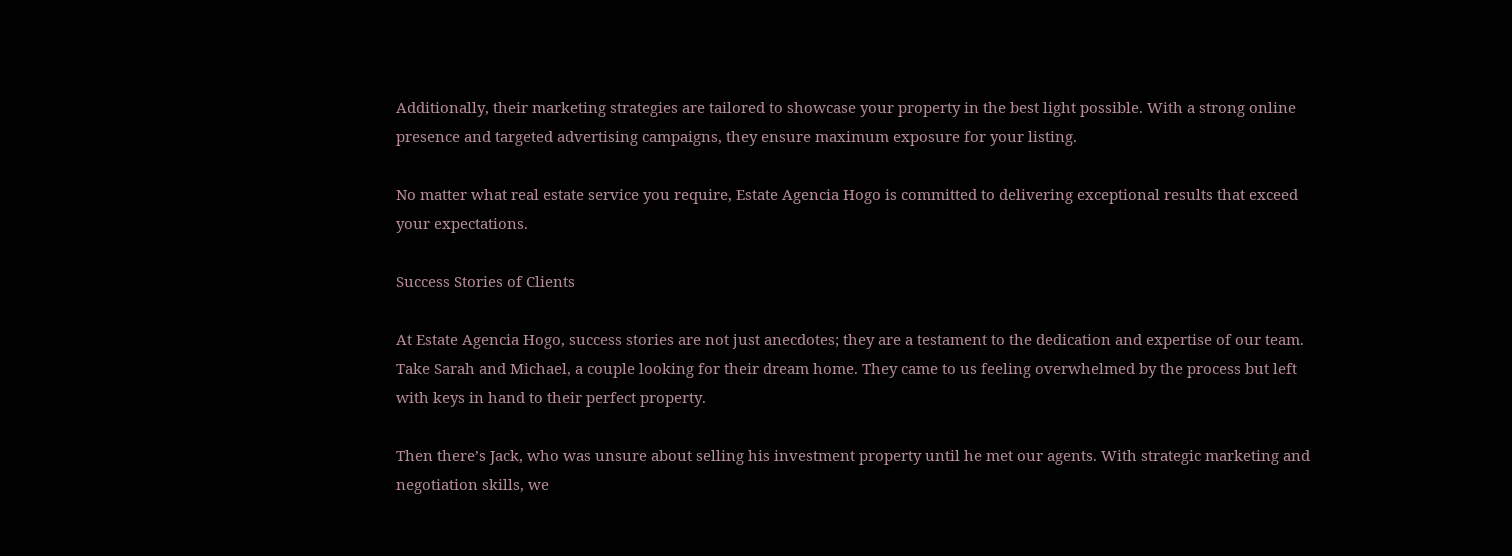Additionally, their marketing strategies are tailored to showcase your property in the best light possible. With a strong online presence and targeted advertising campaigns, they ensure maximum exposure for your listing.

No matter what real estate service you require, Estate Agencia Hogo is committed to delivering exceptional results that exceed your expectations.

Success Stories of Clients

At Estate Agencia Hogo, success stories are not just anecdotes; they are a testament to the dedication and expertise of our team. Take Sarah and Michael, a couple looking for their dream home. They came to us feeling overwhelmed by the process but left with keys in hand to their perfect property.

Then there’s Jack, who was unsure about selling his investment property until he met our agents. With strategic marketing and negotiation skills, we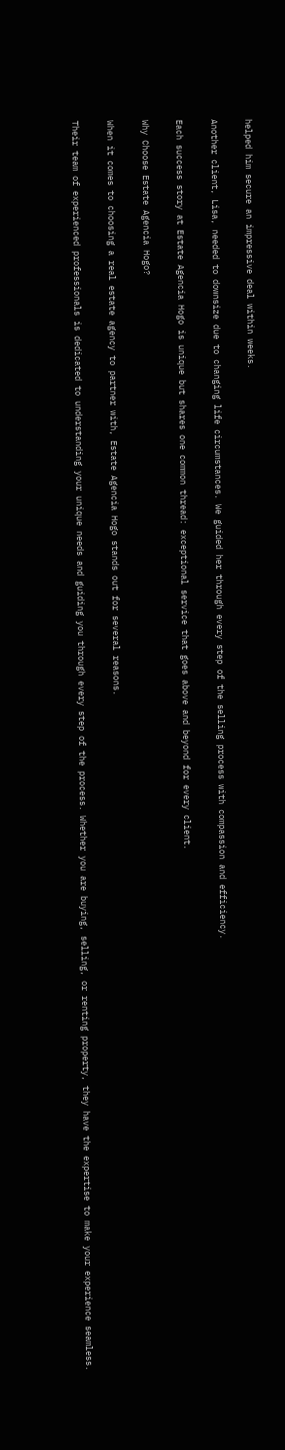helped him secure an impressive deal within weeks.

Another client, Lisa, needed to downsize due to changing life circumstances. We guided her through every step of the selling process with compassion and efficiency.

Each success story at Estate Agencia Hogo is unique but shares one common thread: exceptional service that goes above and beyond for every client.

Why Choose Estate Agencia Hogo?

When it comes to choosing a real estate agency to partner with, Estate Agencia Hogo stands out for several reasons.

Their team of experienced professionals is dedicated to understanding your unique needs and guiding you through every step of the process. Whether you are buying, selling, or renting property, they have the expertise to make your experience seamless.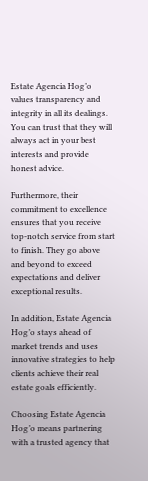Estate Agencia Hog’o values transparency and integrity in all its dealings. You can trust that they will always act in your best interests and provide honest advice.

Furthermore, their commitment to excellence ensures that you receive top-notch service from start to finish. They go above and beyond to exceed expectations and deliver exceptional results.

In addition, Estate Agencia Hog’o stays ahead of market trends and uses innovative strategies to help clients achieve their real estate goals efficiently.

Choosing Estate Agencia Hog’o means partnering with a trusted agency that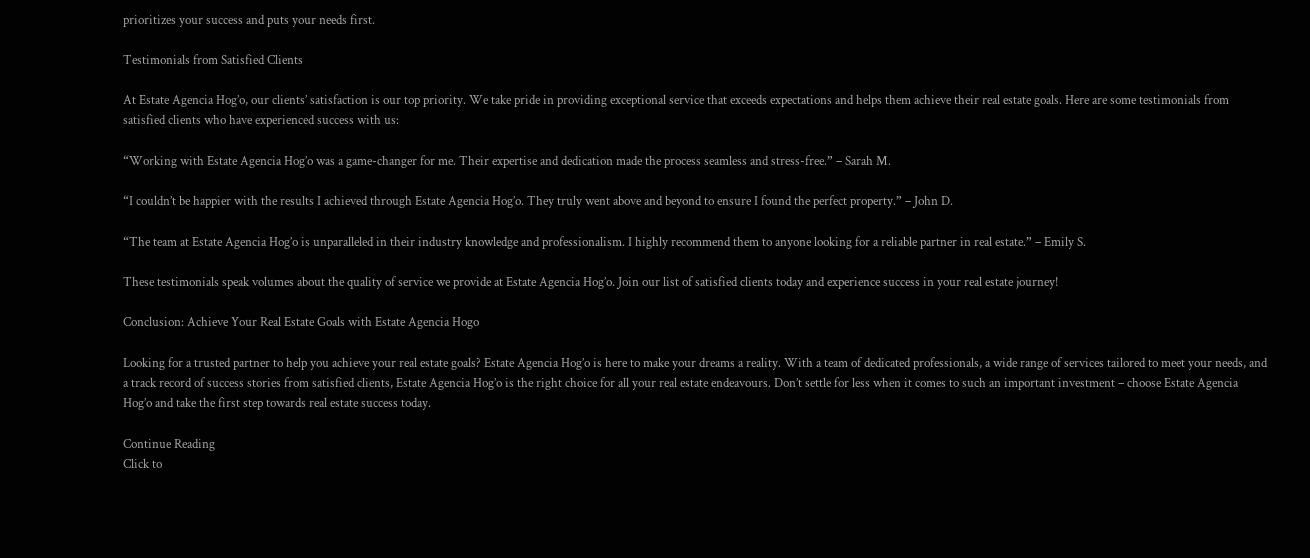prioritizes your success and puts your needs first.

Testimonials from Satisfied Clients

At Estate Agencia Hog’o, our clients’ satisfaction is our top priority. We take pride in providing exceptional service that exceeds expectations and helps them achieve their real estate goals. Here are some testimonials from satisfied clients who have experienced success with us:

“Working with Estate Agencia Hog’o was a game-changer for me. Their expertise and dedication made the process seamless and stress-free.” – Sarah M.

“I couldn’t be happier with the results I achieved through Estate Agencia Hog’o. They truly went above and beyond to ensure I found the perfect property.” – John D.

“The team at Estate Agencia Hog’o is unparalleled in their industry knowledge and professionalism. I highly recommend them to anyone looking for a reliable partner in real estate.” – Emily S.

These testimonials speak volumes about the quality of service we provide at Estate Agencia Hog’o. Join our list of satisfied clients today and experience success in your real estate journey!

Conclusion: Achieve Your Real Estate Goals with Estate Agencia Hogo

Looking for a trusted partner to help you achieve your real estate goals? Estate Agencia Hog’o is here to make your dreams a reality. With a team of dedicated professionals, a wide range of services tailored to meet your needs, and a track record of success stories from satisfied clients, Estate Agencia Hog’o is the right choice for all your real estate endeavours. Don’t settle for less when it comes to such an important investment – choose Estate Agencia Hog’o and take the first step towards real estate success today.

Continue Reading
Click to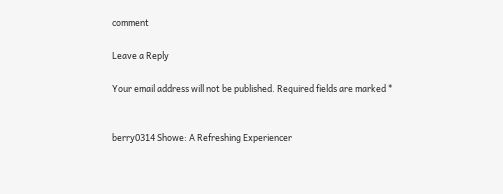comment

Leave a Reply

Your email address will not be published. Required fields are marked *


berry0314 Showe: A Refreshing Experiencer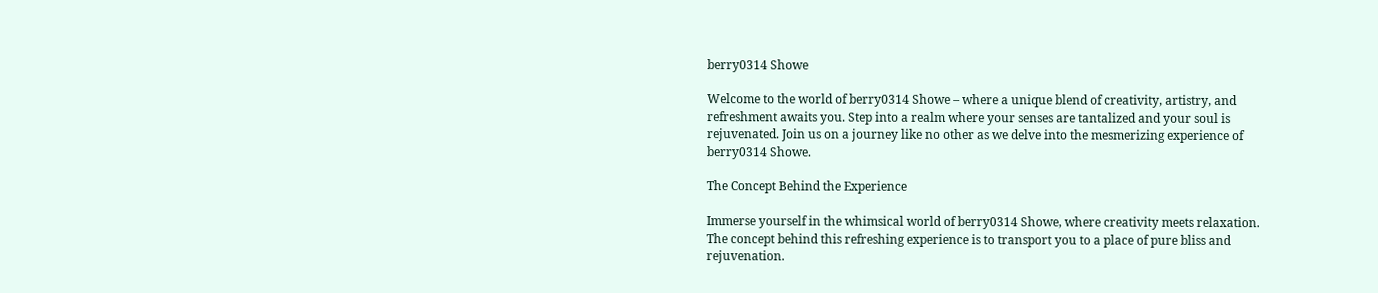berry0314 Showe

Welcome to the world of berry0314 Showe – where a unique blend of creativity, artistry, and refreshment awaits you. Step into a realm where your senses are tantalized and your soul is rejuvenated. Join us on a journey like no other as we delve into the mesmerizing experience of berry0314 Showe.

The Concept Behind the Experience

Immerse yourself in the whimsical world of berry0314 Showe, where creativity meets relaxation. The concept behind this refreshing experience is to transport you to a place of pure bliss and rejuvenation.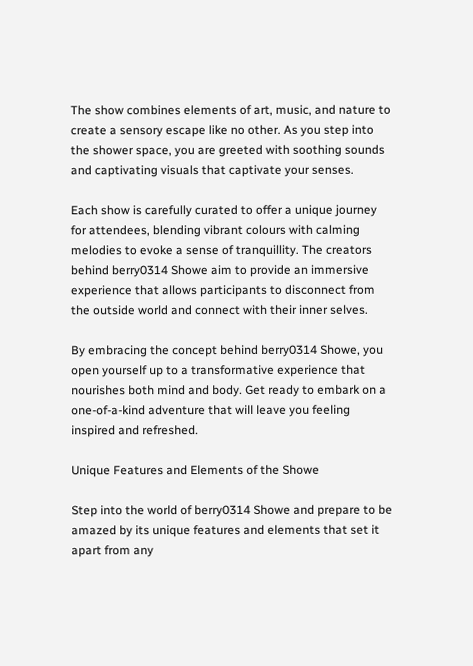The show combines elements of art, music, and nature to create a sensory escape like no other. As you step into the shower space, you are greeted with soothing sounds and captivating visuals that captivate your senses.

Each show is carefully curated to offer a unique journey for attendees, blending vibrant colours with calming melodies to evoke a sense of tranquillity. The creators behind berry0314 Showe aim to provide an immersive experience that allows participants to disconnect from the outside world and connect with their inner selves.

By embracing the concept behind berry0314 Showe, you open yourself up to a transformative experience that nourishes both mind and body. Get ready to embark on a one-of-a-kind adventure that will leave you feeling inspired and refreshed.

Unique Features and Elements of the Showe

Step into the world of berry0314 Showe and prepare to be amazed by its unique features and elements that set it apart from any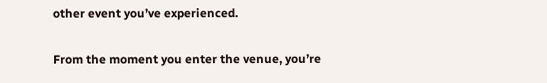other event you’ve experienced.

From the moment you enter the venue, you’re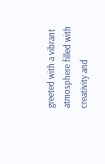greeted with a vibrant atmosphere filled with creativity and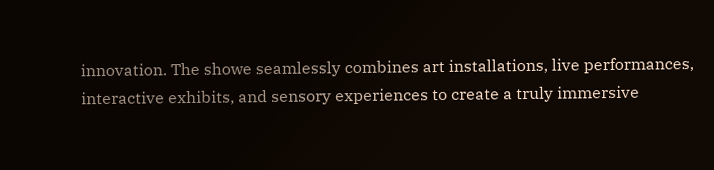innovation. The showe seamlessly combines art installations, live performances, interactive exhibits, and sensory experiences to create a truly immersive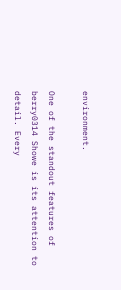environment.

One of the standout features of berry0314 Showe is its attention to detail. Every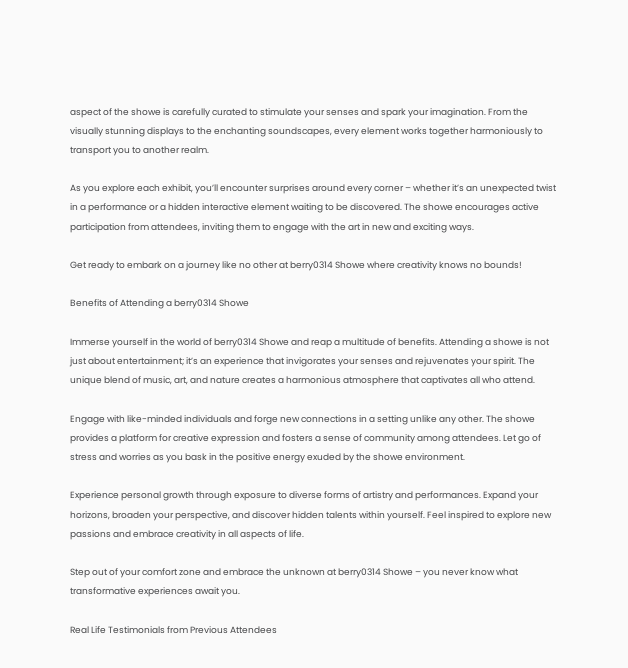aspect of the showe is carefully curated to stimulate your senses and spark your imagination. From the visually stunning displays to the enchanting soundscapes, every element works together harmoniously to transport you to another realm.

As you explore each exhibit, you’ll encounter surprises around every corner – whether it’s an unexpected twist in a performance or a hidden interactive element waiting to be discovered. The showe encourages active participation from attendees, inviting them to engage with the art in new and exciting ways.

Get ready to embark on a journey like no other at berry0314 Showe where creativity knows no bounds!

Benefits of Attending a berry0314 Showe

Immerse yourself in the world of berry0314 Showe and reap a multitude of benefits. Attending a showe is not just about entertainment; it’s an experience that invigorates your senses and rejuvenates your spirit. The unique blend of music, art, and nature creates a harmonious atmosphere that captivates all who attend.

Engage with like-minded individuals and forge new connections in a setting unlike any other. The showe provides a platform for creative expression and fosters a sense of community among attendees. Let go of stress and worries as you bask in the positive energy exuded by the showe environment.

Experience personal growth through exposure to diverse forms of artistry and performances. Expand your horizons, broaden your perspective, and discover hidden talents within yourself. Feel inspired to explore new passions and embrace creativity in all aspects of life.

Step out of your comfort zone and embrace the unknown at berry0314 Showe – you never know what transformative experiences await you.

Real Life Testimonials from Previous Attendees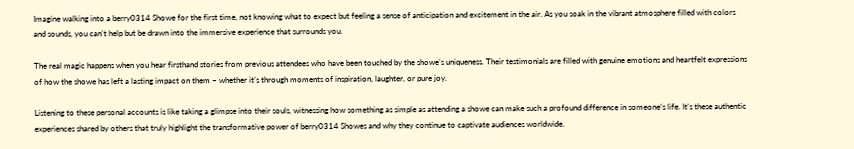Imagine walking into a berry0314 Showe for the first time, not knowing what to expect but feeling a sense of anticipation and excitement in the air. As you soak in the vibrant atmosphere filled with colors and sounds, you can’t help but be drawn into the immersive experience that surrounds you.

The real magic happens when you hear firsthand stories from previous attendees who have been touched by the showe’s uniqueness. Their testimonials are filled with genuine emotions and heartfelt expressions of how the showe has left a lasting impact on them – whether it’s through moments of inspiration, laughter, or pure joy.

Listening to these personal accounts is like taking a glimpse into their souls, witnessing how something as simple as attending a showe can make such a profound difference in someone’s life. It’s these authentic experiences shared by others that truly highlight the transformative power of berry0314 Showes and why they continue to captivate audiences worldwide.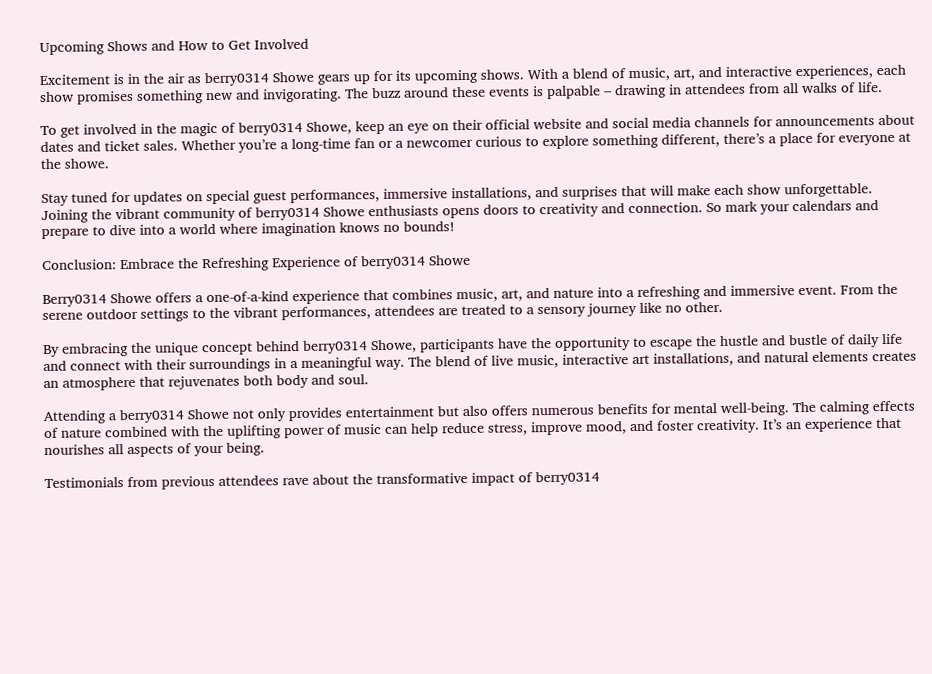Upcoming Shows and How to Get Involved

Excitement is in the air as berry0314 Showe gears up for its upcoming shows. With a blend of music, art, and interactive experiences, each show promises something new and invigorating. The buzz around these events is palpable – drawing in attendees from all walks of life.

To get involved in the magic of berry0314 Showe, keep an eye on their official website and social media channels for announcements about dates and ticket sales. Whether you’re a long-time fan or a newcomer curious to explore something different, there’s a place for everyone at the showe.

Stay tuned for updates on special guest performances, immersive installations, and surprises that will make each show unforgettable. Joining the vibrant community of berry0314 Showe enthusiasts opens doors to creativity and connection. So mark your calendars and prepare to dive into a world where imagination knows no bounds!

Conclusion: Embrace the Refreshing Experience of berry0314 Showe

Berry0314 Showe offers a one-of-a-kind experience that combines music, art, and nature into a refreshing and immersive event. From the serene outdoor settings to the vibrant performances, attendees are treated to a sensory journey like no other.

By embracing the unique concept behind berry0314 Showe, participants have the opportunity to escape the hustle and bustle of daily life and connect with their surroundings in a meaningful way. The blend of live music, interactive art installations, and natural elements creates an atmosphere that rejuvenates both body and soul.

Attending a berry0314 Showe not only provides entertainment but also offers numerous benefits for mental well-being. The calming effects of nature combined with the uplifting power of music can help reduce stress, improve mood, and foster creativity. It’s an experience that nourishes all aspects of your being.

Testimonials from previous attendees rave about the transformative impact of berry0314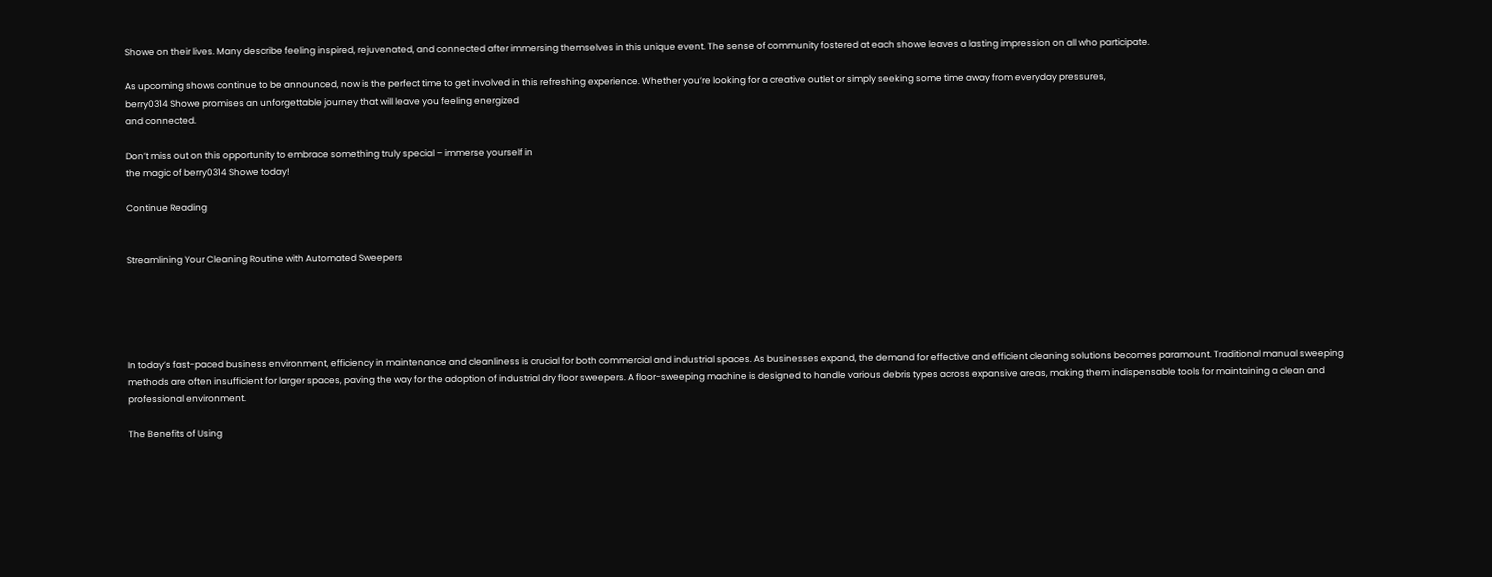Showe on their lives. Many describe feeling inspired, rejuvenated, and connected after immersing themselves in this unique event. The sense of community fostered at each showe leaves a lasting impression on all who participate.

As upcoming shows continue to be announced, now is the perfect time to get involved in this refreshing experience. Whether you’re looking for a creative outlet or simply seeking some time away from everyday pressures,
berry0314 Showe promises an unforgettable journey that will leave you feeling energized
and connected.

Don’t miss out on this opportunity to embrace something truly special – immerse yourself in
the magic of berry0314 Showe today!

Continue Reading


Streamlining Your Cleaning Routine with Automated Sweepers





In today’s fast-paced business environment, efficiency in maintenance and cleanliness is crucial for both commercial and industrial spaces. As businesses expand, the demand for effective and efficient cleaning solutions becomes paramount. Traditional manual sweeping methods are often insufficient for larger spaces, paving the way for the adoption of industrial dry floor sweepers. A floor-sweeping machine is designed to handle various debris types across expansive areas, making them indispensable tools for maintaining a clean and professional environment.

The Benefits of Using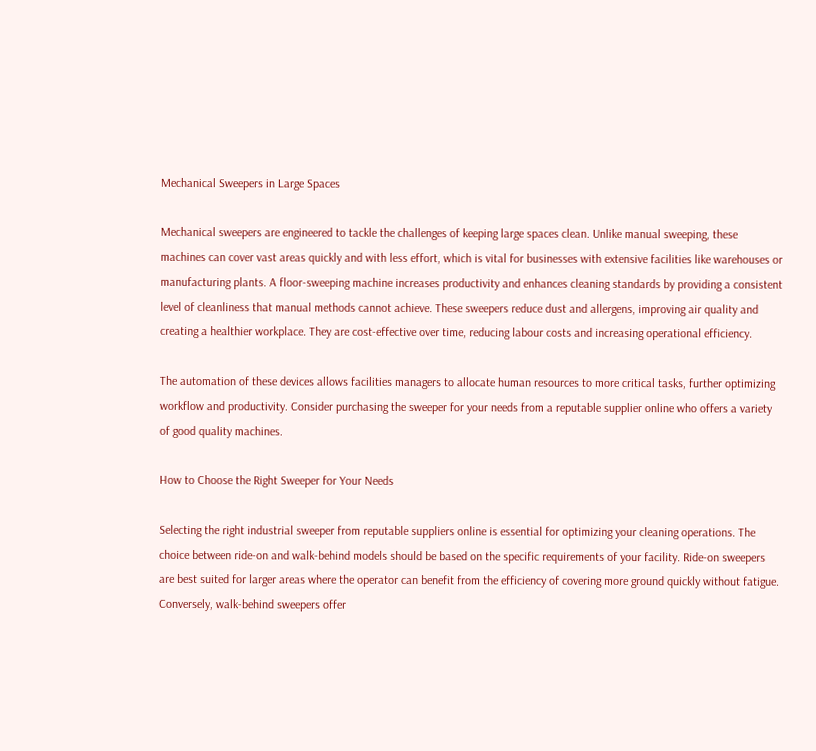Mechanical Sweepers in Large Spaces

Mechanical sweepers are engineered to tackle the challenges of keeping large spaces clean. Unlike manual sweeping, these machines can cover vast areas quickly and with less effort, which is vital for businesses with extensive facilities like warehouses or manufacturing plants. A floor-sweeping machine increases productivity and enhances cleaning standards by providing a consistent level of cleanliness that manual methods cannot achieve. These sweepers reduce dust and allergens, improving air quality and creating a healthier workplace. They are cost-effective over time, reducing labour costs and increasing operational efficiency.

The automation of these devices allows facilities managers to allocate human resources to more critical tasks, further optimizing workflow and productivity. Consider purchasing the sweeper for your needs from a reputable supplier online who offers a variety of good quality machines.

How to Choose the Right Sweeper for Your Needs

Selecting the right industrial sweeper from reputable suppliers online is essential for optimizing your cleaning operations. The choice between ride-on and walk-behind models should be based on the specific requirements of your facility. Ride-on sweepers are best suited for larger areas where the operator can benefit from the efficiency of covering more ground quickly without fatigue. Conversely, walk-behind sweepers offer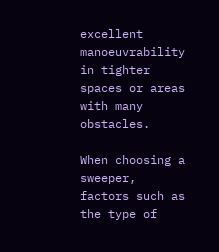excellent manoeuvrability in tighter spaces or areas with many obstacles.

When choosing a sweeper, factors such as the type of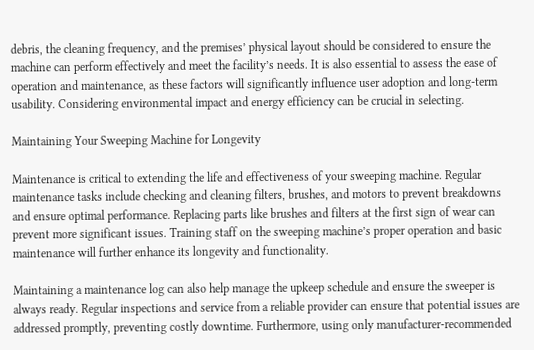debris, the cleaning frequency, and the premises’ physical layout should be considered to ensure the machine can perform effectively and meet the facility’s needs. It is also essential to assess the ease of operation and maintenance, as these factors will significantly influence user adoption and long-term usability. Considering environmental impact and energy efficiency can be crucial in selecting.

Maintaining Your Sweeping Machine for Longevity

Maintenance is critical to extending the life and effectiveness of your sweeping machine. Regular maintenance tasks include checking and cleaning filters, brushes, and motors to prevent breakdowns and ensure optimal performance. Replacing parts like brushes and filters at the first sign of wear can prevent more significant issues. Training staff on the sweeping machine’s proper operation and basic maintenance will further enhance its longevity and functionality.

Maintaining a maintenance log can also help manage the upkeep schedule and ensure the sweeper is always ready. Regular inspections and service from a reliable provider can ensure that potential issues are addressed promptly, preventing costly downtime. Furthermore, using only manufacturer-recommended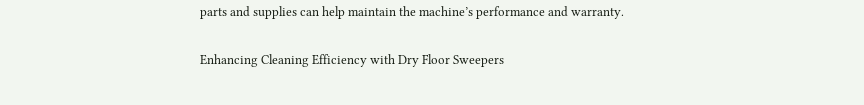parts and supplies can help maintain the machine’s performance and warranty.

Enhancing Cleaning Efficiency with Dry Floor Sweepers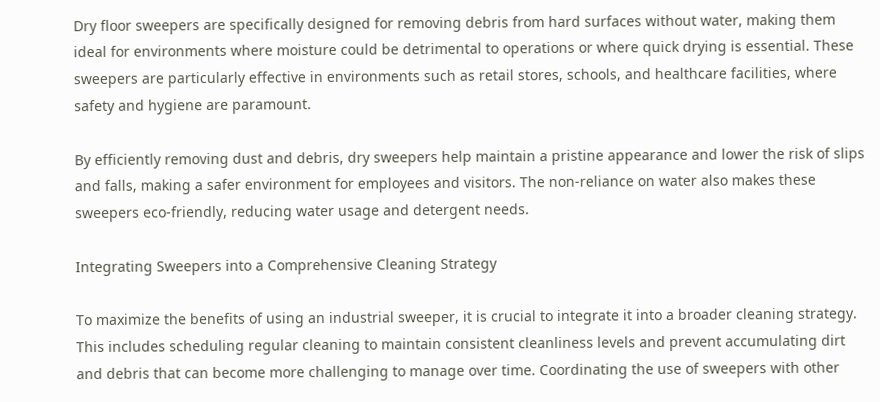Dry floor sweepers are specifically designed for removing debris from hard surfaces without water, making them ideal for environments where moisture could be detrimental to operations or where quick drying is essential. These sweepers are particularly effective in environments such as retail stores, schools, and healthcare facilities, where safety and hygiene are paramount.

By efficiently removing dust and debris, dry sweepers help maintain a pristine appearance and lower the risk of slips and falls, making a safer environment for employees and visitors. The non-reliance on water also makes these sweepers eco-friendly, reducing water usage and detergent needs.

Integrating Sweepers into a Comprehensive Cleaning Strategy

To maximize the benefits of using an industrial sweeper, it is crucial to integrate it into a broader cleaning strategy. This includes scheduling regular cleaning to maintain consistent cleanliness levels and prevent accumulating dirt and debris that can become more challenging to manage over time. Coordinating the use of sweepers with other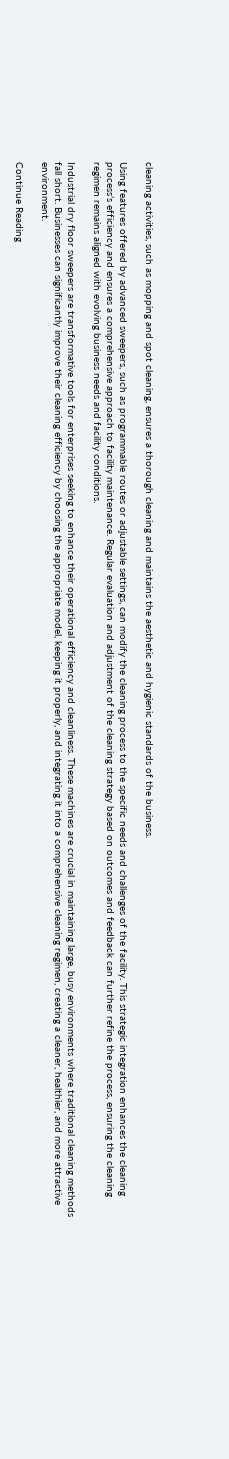cleaning activities, such as mopping and spot cleaning, ensures a thorough cleaning and maintains the aesthetic and hygienic standards of the business.

Using features offered by advanced sweepers, such as programmable routes or adjustable settings, can modify the cleaning process to the specific needs and challenges of the facility. This strategic integration enhances the cleaning process’s efficiency and ensures a comprehensive approach to facility maintenance. Regular evaluation and adjustment of the cleaning strategy based on outcomes and feedback can further refine the process, ensuring the cleaning regimen remains aligned with evolving business needs and facility conditions.

Industrial dry floor sweepers are transformative tools for enterprises seeking to enhance their operational efficiency and cleanliness. These machines are crucial in maintaining large, busy environments where traditional cleaning methods fall short. Businesses can significantly improve their cleaning efficiency by choosing the appropriate model, keeping it properly, and integrating it into a comprehensive cleaning regimen, creating a cleaner, healthier, and more attractive environment.

Continue Reading